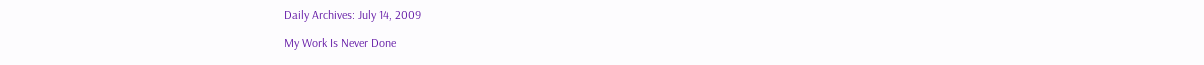Daily Archives: July 14, 2009

My Work Is Never Done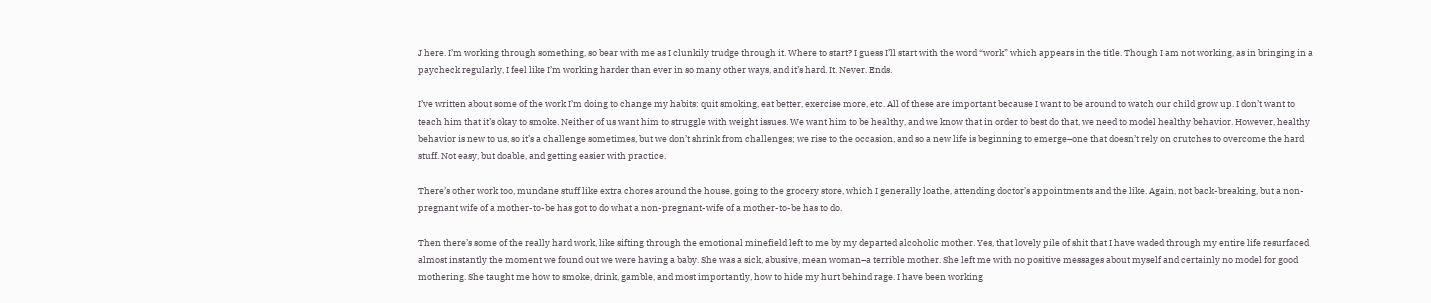J here. I’m working through something, so bear with me as I clunkily trudge through it. Where to start? I guess I’ll start with the word “work” which appears in the title. Though I am not working, as in bringing in a paycheck regularly, I feel like I’m working harder than ever in so many other ways, and it’s hard. It. Never. Ends.

I’ve written about some of the work I’m doing to change my habits: quit smoking, eat better, exercise more, etc. All of these are important because I want to be around to watch our child grow up. I don’t want to teach him that it’s okay to smoke. Neither of us want him to struggle with weight issues. We want him to be healthy, and we know that in order to best do that, we need to model healthy behavior. However, healthy behavior is new to us, so it’s a challenge sometimes, but we don’t shrink from challenges; we rise to the occasion, and so a new life is beginning to emerge–one that doesn’t rely on crutches to overcome the hard stuff. Not easy, but doable, and getting easier with practice.

There’s other work too, mundane stuff like extra chores around the house, going to the grocery store, which I generally loathe, attending doctor’s appointments and the like. Again, not back-breaking, but a non-pregnant wife of a mother-to-be has got to do what a non-pregnant-wife of a mother-to-be has to do.

Then there’s some of the really hard work, like sifting through the emotional minefield left to me by my departed alcoholic mother. Yes, that lovely pile of shit that I have waded through my entire life resurfaced almost instantly the moment we found out we were having a baby. She was a sick, abusive, mean woman–a terrible mother. She left me with no positive messages about myself and certainly no model for good mothering. She taught me how to smoke, drink, gamble, and most importantly, how to hide my hurt behind rage. I have been working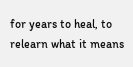for years to heal, to relearn what it means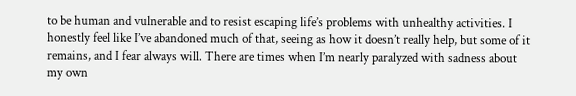to be human and vulnerable and to resist escaping life’s problems with unhealthy activities. I honestly feel like I’ve abandoned much of that, seeing as how it doesn’t really help, but some of it remains, and I fear always will. There are times when I’m nearly paralyzed with sadness about my own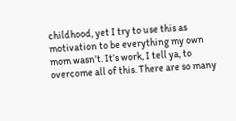childhood, yet I try to use this as motivation to be everything my own mom wasn’t. It’s work, I tell ya, to overcome all of this. There are so many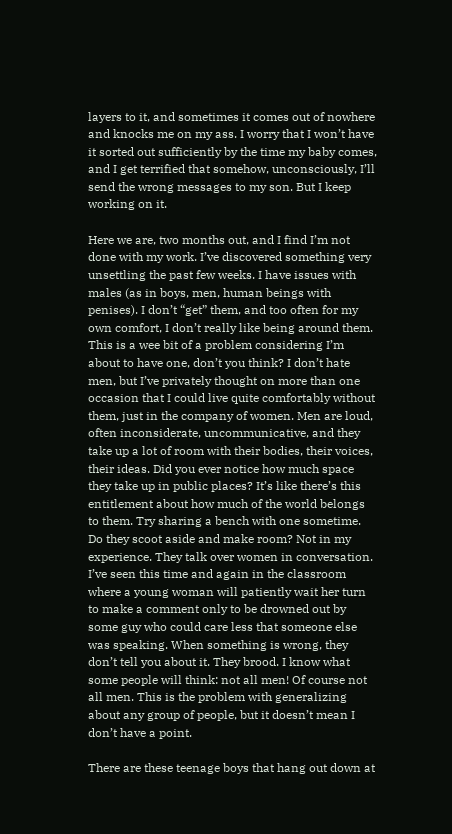layers to it, and sometimes it comes out of nowhere and knocks me on my ass. I worry that I won’t have it sorted out sufficiently by the time my baby comes, and I get terrified that somehow, unconsciously, I’ll send the wrong messages to my son. But I keep working on it.

Here we are, two months out, and I find I’m not done with my work. I’ve discovered something very unsettling the past few weeks. I have issues with males (as in boys, men, human beings with penises). I don’t “get” them, and too often for my own comfort, I don’t really like being around them. This is a wee bit of a problem considering I’m about to have one, don’t you think? I don’t hate men, but I’ve privately thought on more than one occasion that I could live quite comfortably without them, just in the company of women. Men are loud, often inconsiderate, uncommunicative, and they take up a lot of room with their bodies, their voices, their ideas. Did you ever notice how much space they take up in public places? It’s like there’s this entitlement about how much of the world belongs to them. Try sharing a bench with one sometime. Do they scoot aside and make room? Not in my experience. They talk over women in conversation. I’ve seen this time and again in the classroom where a young woman will patiently wait her turn to make a comment only to be drowned out by some guy who could care less that someone else was speaking. When something is wrong, they don’t tell you about it. They brood. I know what some people will think: not all men! Of course not all men. This is the problem with generalizing about any group of people, but it doesn’t mean I don’t have a point.

There are these teenage boys that hang out down at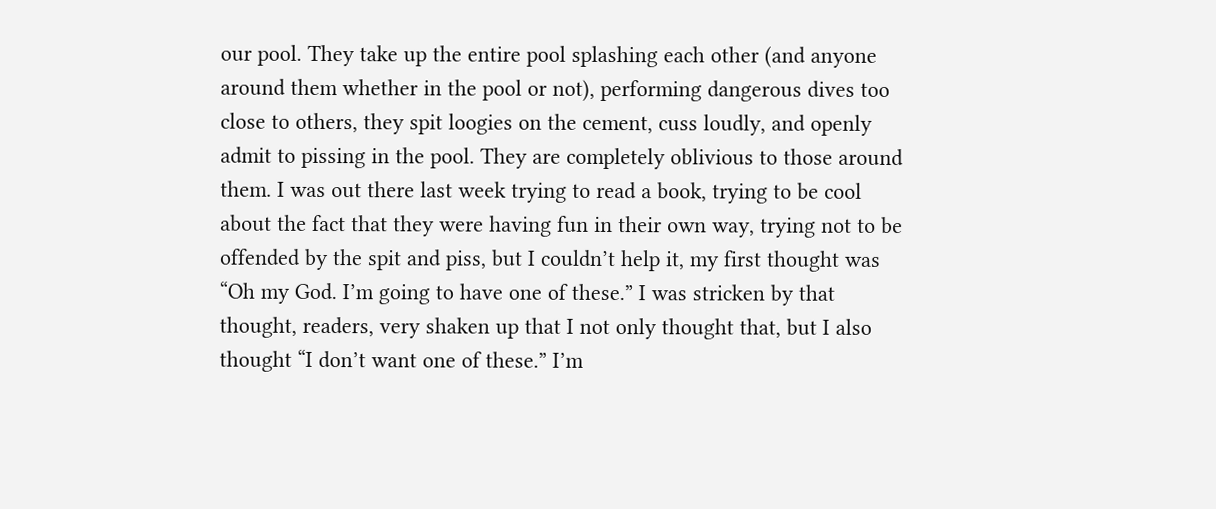our pool. They take up the entire pool splashing each other (and anyone around them whether in the pool or not), performing dangerous dives too close to others, they spit loogies on the cement, cuss loudly, and openly admit to pissing in the pool. They are completely oblivious to those around them. I was out there last week trying to read a book, trying to be cool about the fact that they were having fun in their own way, trying not to be offended by the spit and piss, but I couldn’t help it, my first thought was “Oh my God. I’m going to have one of these.” I was stricken by that thought, readers, very shaken up that I not only thought that, but I also thought “I don’t want one of these.” I’m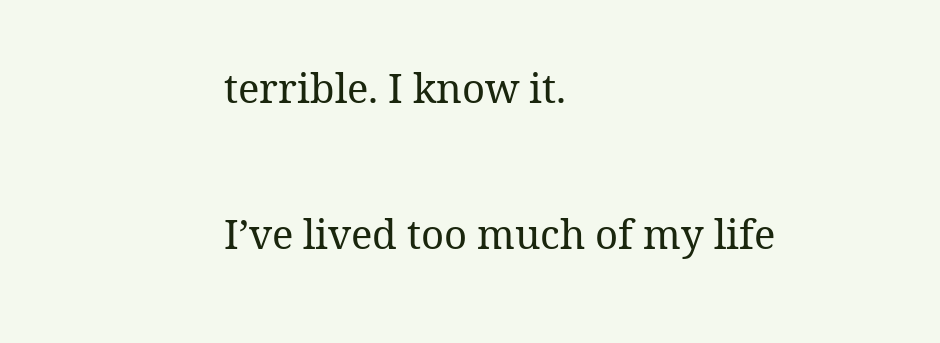terrible. I know it.

I’ve lived too much of my life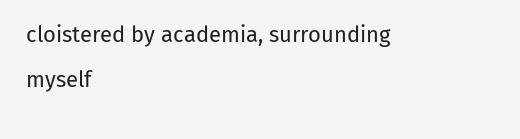cloistered by academia, surrounding myself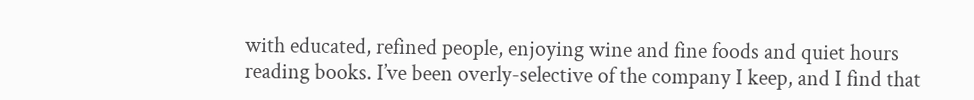with educated, refined people, enjoying wine and fine foods and quiet hours reading books. I’ve been overly-selective of the company I keep, and I find that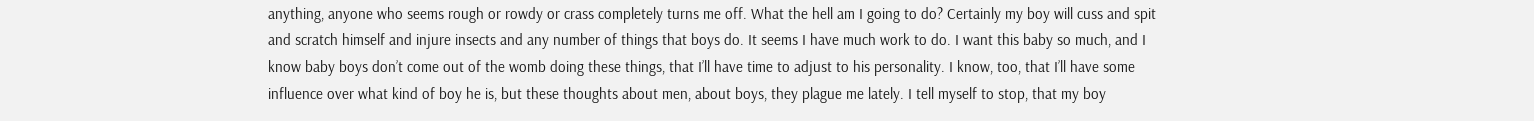anything, anyone who seems rough or rowdy or crass completely turns me off. What the hell am I going to do? Certainly my boy will cuss and spit and scratch himself and injure insects and any number of things that boys do. It seems I have much work to do. I want this baby so much, and I know baby boys don’t come out of the womb doing these things, that I’ll have time to adjust to his personality. I know, too, that I’ll have some influence over what kind of boy he is, but these thoughts about men, about boys, they plague me lately. I tell myself to stop, that my boy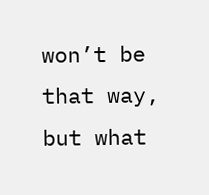won’t be that way, but what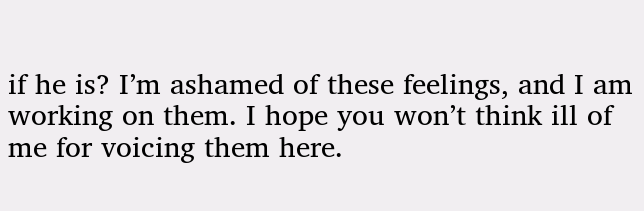if he is? I’m ashamed of these feelings, and I am working on them. I hope you won’t think ill of me for voicing them here.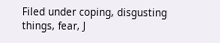Filed under coping, disgusting things, fear, J